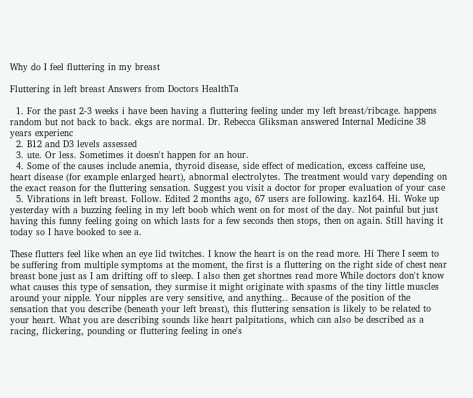Why do I feel fluttering in my breast

Fluttering in left breast Answers from Doctors HealthTa

  1. For the past 2-3 weeks i have been having a fluttering feeling under my left breast/ribcage. happens random but not back to back. ekgs are normal. Dr. Rebecca Gliksman answered Internal Medicine 38 years experienc
  2. B12 and D3 levels assessed
  3. ute. Or less. Sometimes it doesn't happen for an hour.
  4. Some of the causes include anemia, thyroid disease, side effect of medication, excess caffeine use, heart disease (for example enlarged heart), abnormal electrolytes. The treatment would vary depending on the exact reason for the fluttering sensation. Suggest you visit a doctor for proper evaluation of your case
  5. Vibrations in left breast. Follow. Edited 2 months ago, 67 users are following. kaz164. Hi. Woke up yesterday with a buzzing feeling in my left boob which went on for most of the day. Not painful but just having this funny feeling going on which lasts for a few seconds then stops, then on again. Still having it today so I have booked to see a.

These flutters feel like when an eye lid twitches. I know the heart is on the read more. Hi There I seem to be suffering from multiple symptoms at the moment, the first is a fluttering on the right side of chest near breast bone just as I am drifting off to sleep. I also then get shortnes read more While doctors don't know what causes this type of sensation, they surmise it might originate with spasms of the tiny little muscles around your nipple. Your nipples are very sensitive, and anything.. Because of the position of the sensation that you describe (beneath your left breast), this fluttering sensation is likely to be related to your heart. What you are describing sounds like heart palpitations, which can also be described as a racing, flickering, pounding or fluttering feeling in one's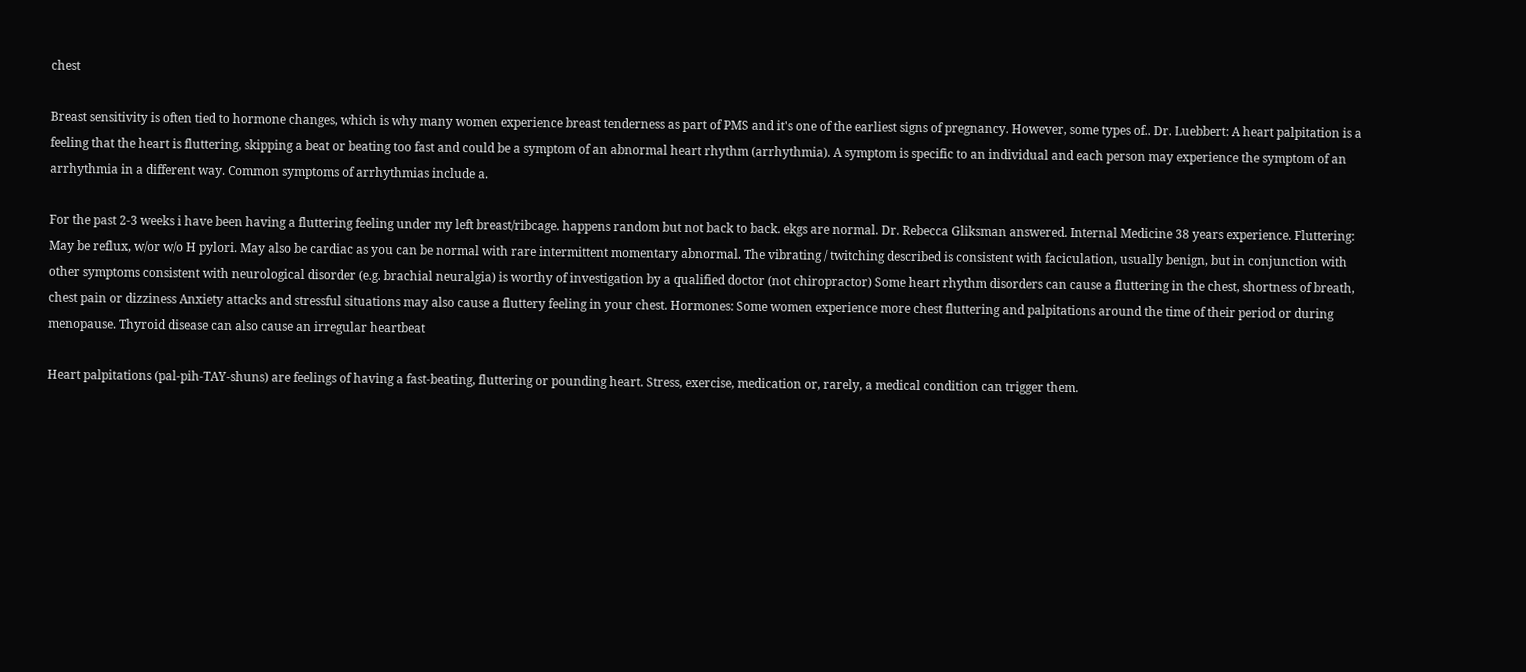chest

Breast sensitivity is often tied to hormone changes, which is why many women experience breast tenderness as part of PMS and it's one of the earliest signs of pregnancy. However, some types of.. Dr. Luebbert: A heart palpitation is a feeling that the heart is fluttering, skipping a beat or beating too fast and could be a symptom of an abnormal heart rhythm (arrhythmia). A symptom is specific to an individual and each person may experience the symptom of an arrhythmia in a different way. Common symptoms of arrhythmias include a.

For the past 2-3 weeks i have been having a fluttering feeling under my left breast/ribcage. happens random but not back to back. ekgs are normal. Dr. Rebecca Gliksman answered. Internal Medicine 38 years experience. Fluttering: May be reflux, w/or w/o H pylori. May also be cardiac as you can be normal with rare intermittent momentary abnormal. The vibrating / twitching described is consistent with faciculation, usually benign, but in conjunction with other symptoms consistent with neurological disorder (e.g. brachial neuralgia) is worthy of investigation by a qualified doctor (not chiropractor) Some heart rhythm disorders can cause a fluttering in the chest, shortness of breath, chest pain or dizziness Anxiety attacks and stressful situations may also cause a fluttery feeling in your chest. Hormones: Some women experience more chest fluttering and palpitations around the time of their period or during menopause. Thyroid disease can also cause an irregular heartbeat

Heart palpitations (pal-pih-TAY-shuns) are feelings of having a fast-beating, fluttering or pounding heart. Stress, exercise, medication or, rarely, a medical condition can trigger them.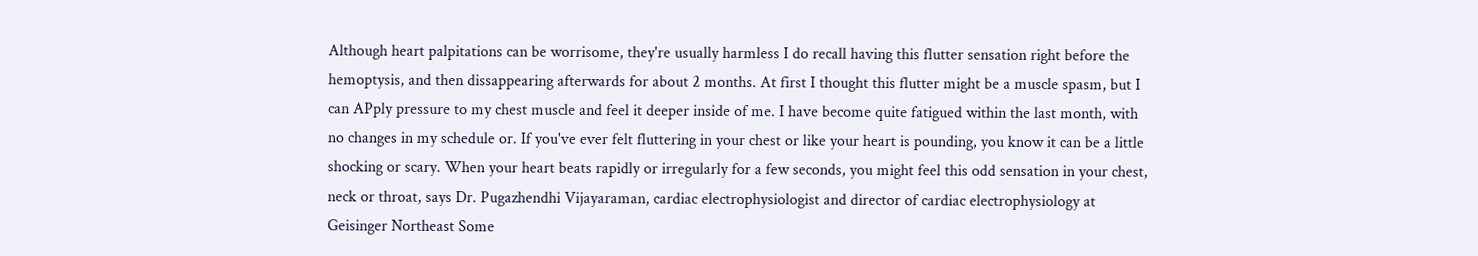Although heart palpitations can be worrisome, they're usually harmless I do recall having this flutter sensation right before the hemoptysis, and then dissappearing afterwards for about 2 months. At first I thought this flutter might be a muscle spasm, but I can APply pressure to my chest muscle and feel it deeper inside of me. I have become quite fatigued within the last month, with no changes in my schedule or. If you've ever felt fluttering in your chest or like your heart is pounding, you know it can be a little shocking or scary. When your heart beats rapidly or irregularly for a few seconds, you might feel this odd sensation in your chest, neck or throat, says Dr. Pugazhendhi Vijayaraman, cardiac electrophysiologist and director of cardiac electrophysiology at Geisinger Northeast Some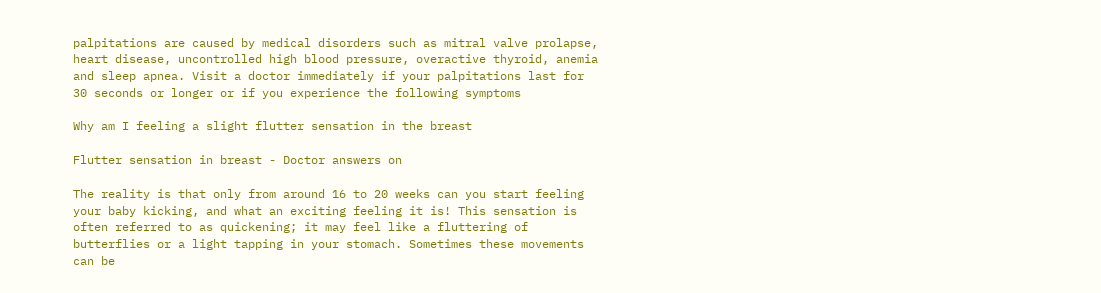palpitations are caused by medical disorders such as mitral valve prolapse, heart disease, uncontrolled high blood pressure, overactive thyroid, anemia and sleep apnea. Visit a doctor immediately if your palpitations last for 30 seconds or longer or if you experience the following symptoms

Why am I feeling a slight flutter sensation in the breast

Flutter sensation in breast - Doctor answers on

The reality is that only from around 16 to 20 weeks can you start feeling your baby kicking, and what an exciting feeling it is! This sensation is often referred to as quickening; it may feel like a fluttering of butterflies or a light tapping in your stomach. Sometimes these movements can be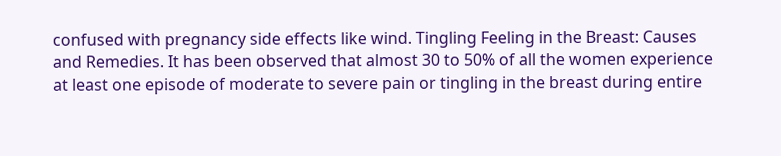confused with pregnancy side effects like wind. Tingling Feeling in the Breast: Causes and Remedies. It has been observed that almost 30 to 50% of all the women experience at least one episode of moderate to severe pain or tingling in the breast during entire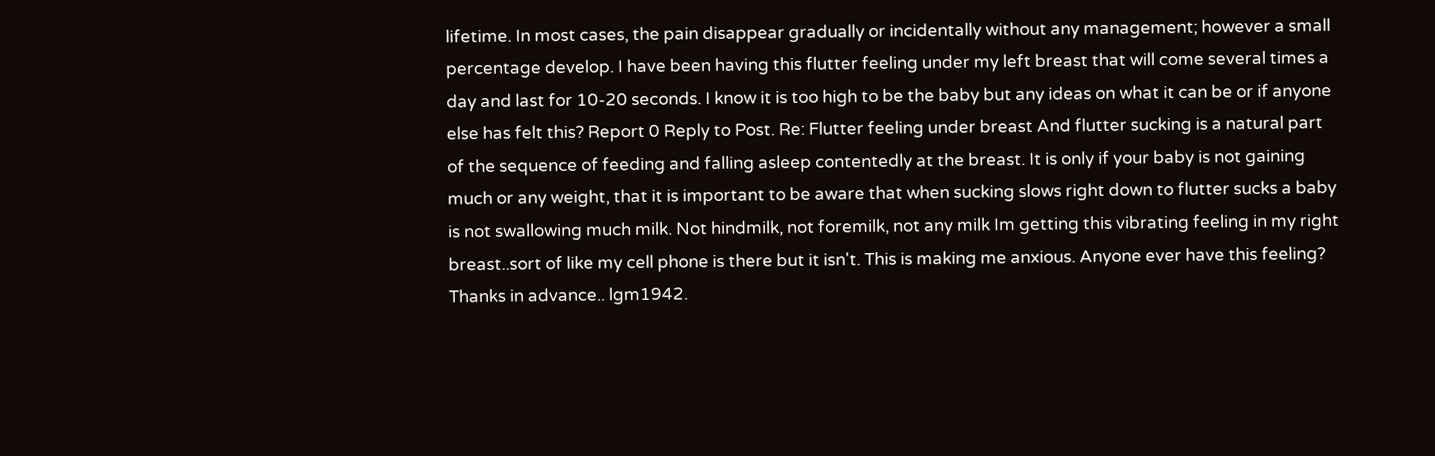lifetime. In most cases, the pain disappear gradually or incidentally without any management; however a small percentage develop. I have been having this flutter feeling under my left breast that will come several times a day and last for 10-20 seconds. I know it is too high to be the baby but any ideas on what it can be or if anyone else has felt this? Report 0 Reply to Post. Re: Flutter feeling under breast And flutter sucking is a natural part of the sequence of feeding and falling asleep contentedly at the breast. It is only if your baby is not gaining much or any weight, that it is important to be aware that when sucking slows right down to flutter sucks a baby is not swallowing much milk. Not hindmilk, not foremilk, not any milk Im getting this vibrating feeling in my right breast..sort of like my cell phone is there but it isn't. This is making me anxious. Anyone ever have this feeling? Thanks in advance.. lgm1942.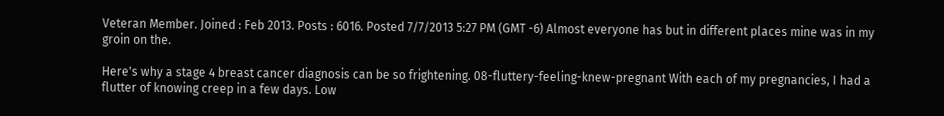Veteran Member. Joined : Feb 2013. Posts : 6016. Posted 7/7/2013 5:27 PM (GMT -6) Almost everyone has but in different places mine was in my groin on the.

Here's why a stage 4 breast cancer diagnosis can be so frightening. 08-fluttery-feeling-knew-pregnant With each of my pregnancies, I had a flutter of knowing creep in a few days. Low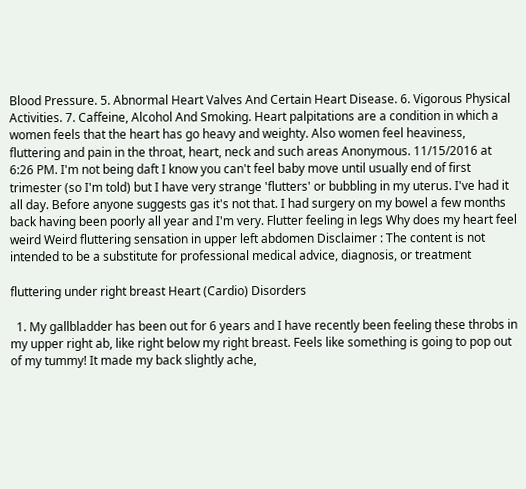Blood Pressure. 5. Abnormal Heart Valves And Certain Heart Disease. 6. Vigorous Physical Activities. 7. Caffeine, Alcohol And Smoking. Heart palpitations are a condition in which a women feels that the heart has go heavy and weighty. Also women feel heaviness, fluttering and pain in the throat, heart, neck and such areas Anonymous. 11/15/2016 at 6:26 PM. I'm not being daft I know you can't feel baby move until usually end of first trimester (so I'm told) but I have very strange 'flutters' or bubbling in my uterus. I've had it all day. Before anyone suggests gas it's not that. I had surgery on my bowel a few months back having been poorly all year and I'm very. Flutter feeling in legs Why does my heart feel weird Weird fluttering sensation in upper left abdomen Disclaimer : The content is not intended to be a substitute for professional medical advice, diagnosis, or treatment

fluttering under right breast Heart (Cardio) Disorders

  1. My gallbladder has been out for 6 years and I have recently been feeling these throbs in my upper right ab, like right below my right breast. Feels like something is going to pop out of my tummy! It made my back slightly ache,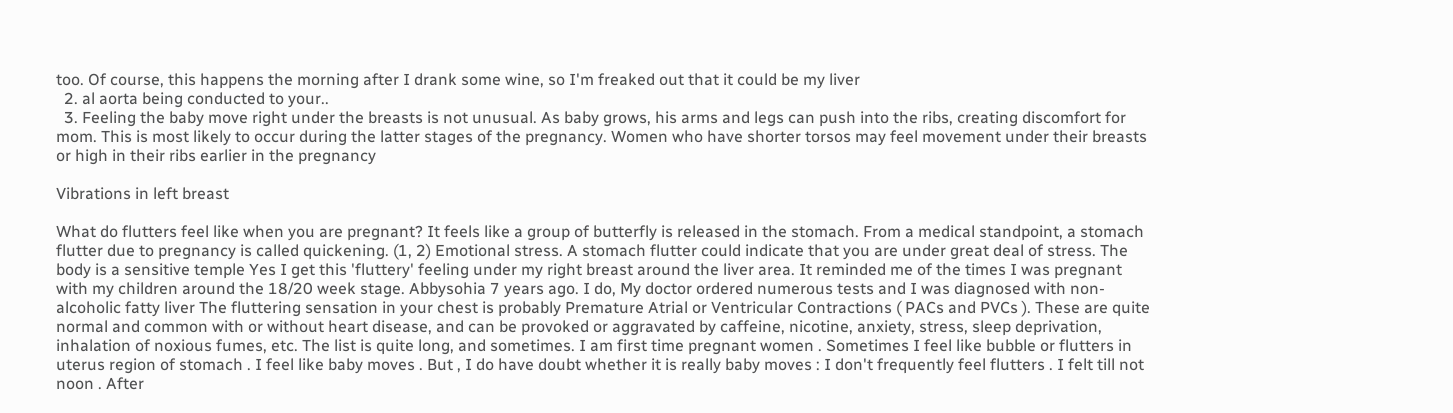too. Of course, this happens the morning after I drank some wine, so I'm freaked out that it could be my liver
  2. al aorta being conducted to your..
  3. Feeling the baby move right under the breasts is not unusual. As baby grows, his arms and legs can push into the ribs, creating discomfort for mom. This is most likely to occur during the latter stages of the pregnancy. Women who have shorter torsos may feel movement under their breasts or high in their ribs earlier in the pregnancy

Vibrations in left breast

What do flutters feel like when you are pregnant? It feels like a group of butterfly is released in the stomach. From a medical standpoint, a stomach flutter due to pregnancy is called quickening. (1, 2) Emotional stress. A stomach flutter could indicate that you are under great deal of stress. The body is a sensitive temple Yes I get this 'fluttery' feeling under my right breast around the liver area. It reminded me of the times I was pregnant with my children around the 18/20 week stage. Abbysohia 7 years ago. I do, My doctor ordered numerous tests and I was diagnosed with non-alcoholic fatty liver The fluttering sensation in your chest is probably Premature Atrial or Ventricular Contractions ( PACs and PVCs ). These are quite normal and common with or without heart disease, and can be provoked or aggravated by caffeine, nicotine, anxiety, stress, sleep deprivation, inhalation of noxious fumes, etc. The list is quite long, and sometimes. I am first time pregnant women . Sometimes I feel like bubble or flutters in uterus region of stomach . I feel like baby moves . But , I do have doubt whether it is really baby moves : I don't frequently feel flutters . I felt till not noon . After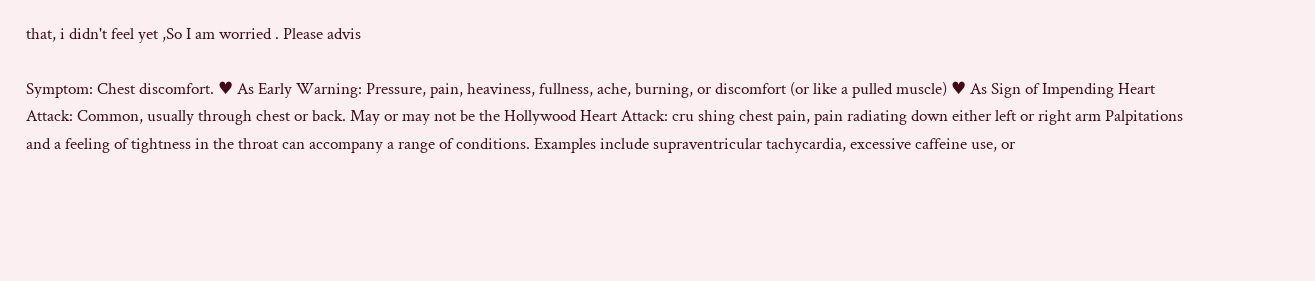that, i didn't feel yet ,So I am worried . Please advis

Symptom: Chest discomfort. ♥ As Early Warning: Pressure, pain, heaviness, fullness, ache, burning, or discomfort (or like a pulled muscle) ♥ As Sign of Impending Heart Attack: Common, usually through chest or back. May or may not be the Hollywood Heart Attack: cru shing chest pain, pain radiating down either left or right arm Palpitations and a feeling of tightness in the throat can accompany a range of conditions. Examples include supraventricular tachycardia, excessive caffeine use, or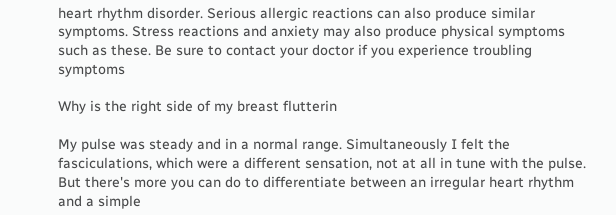heart rhythm disorder. Serious allergic reactions can also produce similar symptoms. Stress reactions and anxiety may also produce physical symptoms such as these. Be sure to contact your doctor if you experience troubling symptoms

Why is the right side of my breast flutterin

My pulse was steady and in a normal range. Simultaneously I felt the fasciculations, which were a different sensation, not at all in tune with the pulse. But there's more you can do to differentiate between an irregular heart rhythm and a simple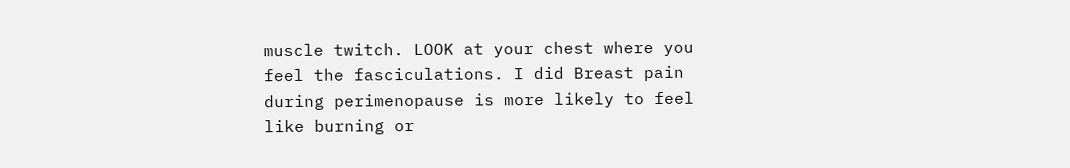muscle twitch. LOOK at your chest where you feel the fasciculations. I did Breast pain during perimenopause is more likely to feel like burning or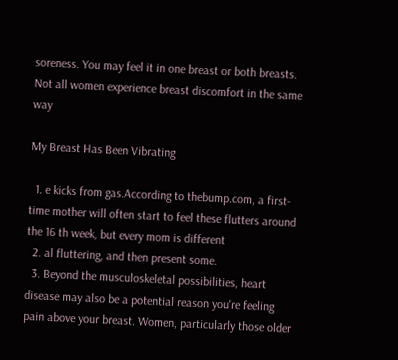soreness. You may feel it in one breast or both breasts. Not all women experience breast discomfort in the same way

My Breast Has Been Vibrating

  1. e kicks from gas.According to thebump.com, a first-time mother will often start to feel these flutters around the 16 th week, but every mom is different
  2. al fluttering, and then present some.
  3. Beyond the musculoskeletal possibilities, heart disease may also be a potential reason you're feeling pain above your breast. Women, particularly those older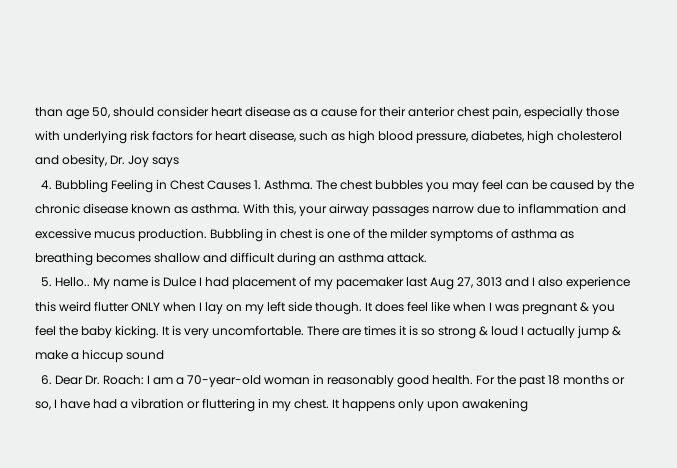than age 50, should consider heart disease as a cause for their anterior chest pain, especially those with underlying risk factors for heart disease, such as high blood pressure, diabetes, high cholesterol and obesity, Dr. Joy says
  4. Bubbling Feeling in Chest Causes 1. Asthma. The chest bubbles you may feel can be caused by the chronic disease known as asthma. With this, your airway passages narrow due to inflammation and excessive mucus production. Bubbling in chest is one of the milder symptoms of asthma as breathing becomes shallow and difficult during an asthma attack.
  5. Hello.. My name is Dulce I had placement of my pacemaker last Aug 27, 3013 and I also experience this weird flutter ONLY when I lay on my left side though. It does feel like when I was pregnant & you feel the baby kicking. It is very uncomfortable. There are times it is so strong & loud I actually jump & make a hiccup sound
  6. Dear Dr. Roach: I am a 70-year-old woman in reasonably good health. For the past 18 months or so, I have had a vibration or fluttering in my chest. It happens only upon awakening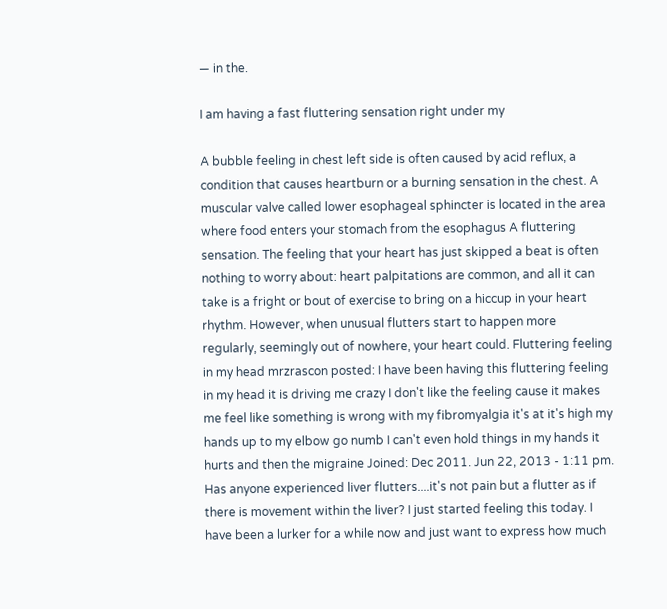— in the.

I am having a fast fluttering sensation right under my

A bubble feeling in chest left side is often caused by acid reflux, a condition that causes heartburn or a burning sensation in the chest. A muscular valve called lower esophageal sphincter is located in the area where food enters your stomach from the esophagus A fluttering sensation. The feeling that your heart has just skipped a beat is often nothing to worry about: heart palpitations are common, and all it can take is a fright or bout of exercise to bring on a hiccup in your heart rhythm. However, when unusual flutters start to happen more regularly, seemingly out of nowhere, your heart could. Fluttering feeling in my head mrzrascon posted: I have been having this fluttering feeling in my head it is driving me crazy I don't like the feeling cause it makes me feel like something is wrong with my fibromyalgia it's at it's high my hands up to my elbow go numb I can't even hold things in my hands it hurts and then the migraine Joined: Dec 2011. Jun 22, 2013 - 1:11 pm. Has anyone experienced liver flutters....it's not pain but a flutter as if there is movement within the liver? I just started feeling this today. I have been a lurker for a while now and just want to express how much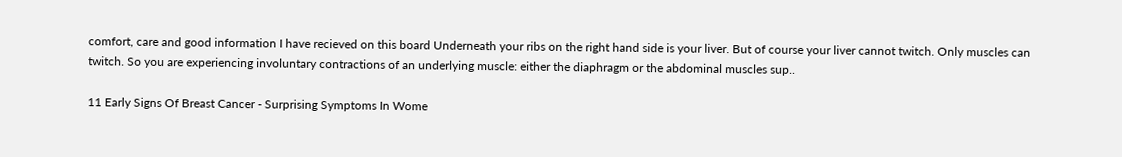comfort, care and good information I have recieved on this board Underneath your ribs on the right hand side is your liver. But of course your liver cannot twitch. Only muscles can twitch. So you are experiencing involuntary contractions of an underlying muscle: either the diaphragm or the abdominal muscles sup..

11 Early Signs Of Breast Cancer - Surprising Symptoms In Wome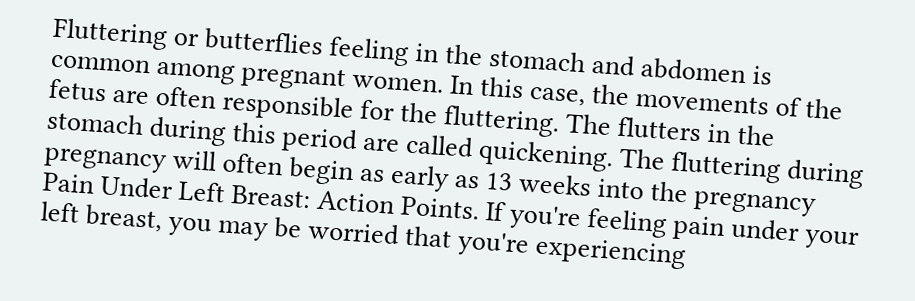Fluttering or butterflies feeling in the stomach and abdomen is common among pregnant women. In this case, the movements of the fetus are often responsible for the fluttering. The flutters in the stomach during this period are called quickening. The fluttering during pregnancy will often begin as early as 13 weeks into the pregnancy Pain Under Left Breast: Action Points. If you're feeling pain under your left breast, you may be worried that you're experiencing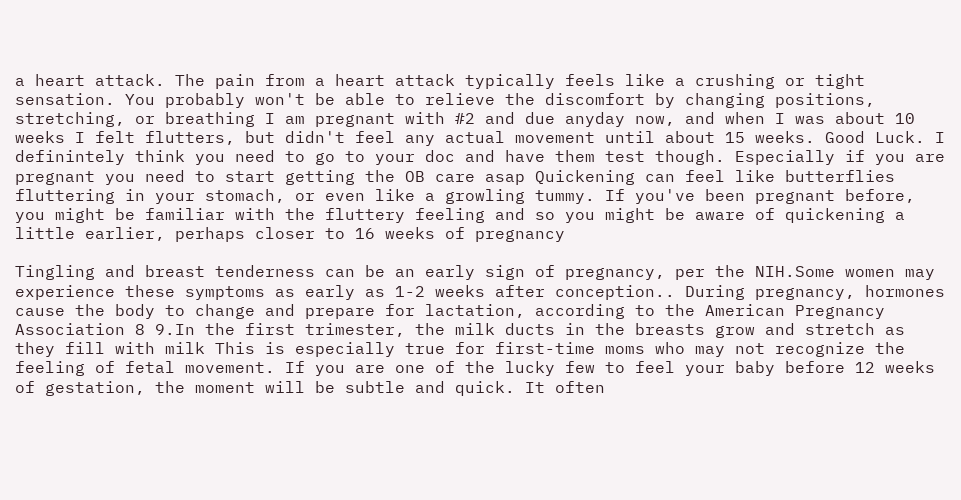a heart attack. The pain from a heart attack typically feels like a crushing or tight sensation. You probably won't be able to relieve the discomfort by changing positions, stretching, or breathing I am pregnant with #2 and due anyday now, and when I was about 10 weeks I felt flutters, but didn't feel any actual movement until about 15 weeks. Good Luck. I definintely think you need to go to your doc and have them test though. Especially if you are pregnant you need to start getting the OB care asap Quickening can feel like butterflies fluttering in your stomach, or even like a growling tummy. If you've been pregnant before, you might be familiar with the fluttery feeling and so you might be aware of quickening a little earlier, perhaps closer to 16 weeks of pregnancy

Tingling and breast tenderness can be an early sign of pregnancy, per the NIH.Some women may experience these symptoms as early as 1-2 weeks after conception.. During pregnancy, hormones cause the body to change and prepare for lactation, according to the American Pregnancy Association 8 9.In the first trimester, the milk ducts in the breasts grow and stretch as they fill with milk This is especially true for first-time moms who may not recognize the feeling of fetal movement. If you are one of the lucky few to feel your baby before 12 weeks of gestation, the moment will be subtle and quick. It often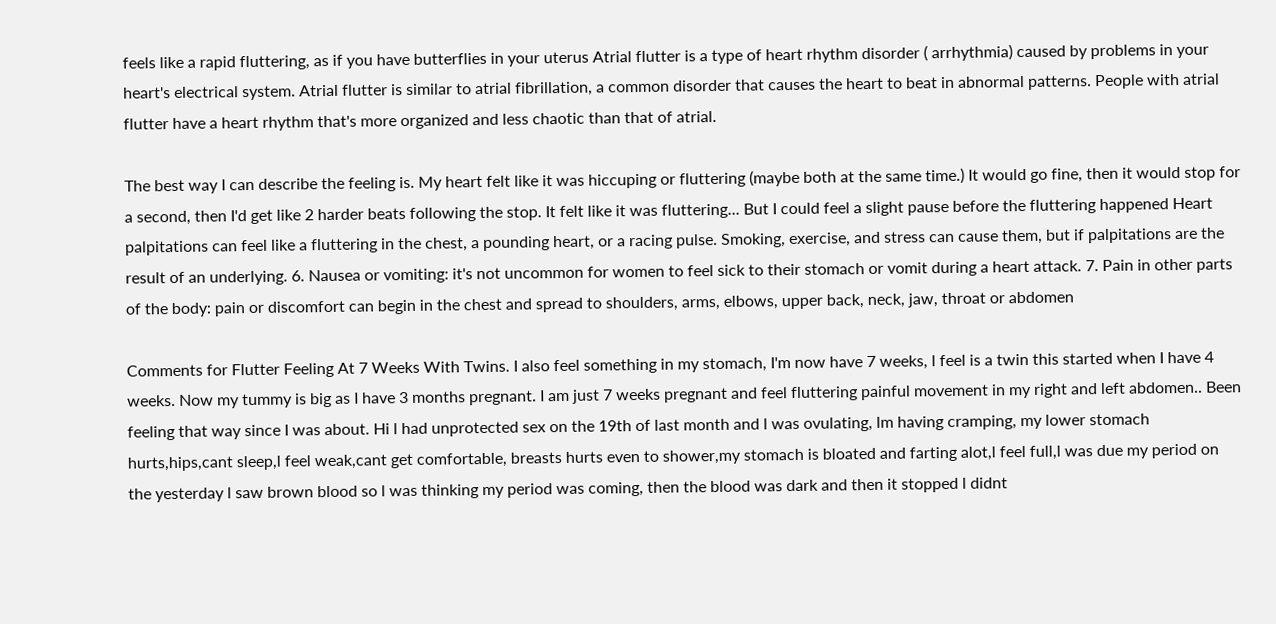feels like a rapid fluttering, as if you have butterflies in your uterus Atrial flutter is a type of heart rhythm disorder ( arrhythmia) caused by problems in your heart's electrical system. Atrial flutter is similar to atrial fibrillation, a common disorder that causes the heart to beat in abnormal patterns. People with atrial flutter have a heart rhythm that's more organized and less chaotic than that of atrial.

The best way I can describe the feeling is. My heart felt like it was hiccuping or fluttering (maybe both at the same time.) It would go fine, then it would stop for a second, then I'd get like 2 harder beats following the stop. It felt like it was fluttering... But I could feel a slight pause before the fluttering happened Heart palpitations can feel like a fluttering in the chest, a pounding heart, or a racing pulse. Smoking, exercise, and stress can cause them, but if palpitations are the result of an underlying. 6. Nausea or vomiting: it's not uncommon for women to feel sick to their stomach or vomit during a heart attack. 7. Pain in other parts of the body: pain or discomfort can begin in the chest and spread to shoulders, arms, elbows, upper back, neck, jaw, throat or abdomen

Comments for Flutter Feeling At 7 Weeks With Twins. I also feel something in my stomach, I'm now have 7 weeks, l feel is a twin this started when I have 4 weeks. Now my tummy is big as I have 3 months pregnant. I am just 7 weeks pregnant and feel fluttering painful movement in my right and left abdomen.. Been feeling that way since I was about. Hi l had unprotected sex on the 19th of last month and l was ovulating, lm having cramping, my lower stomach hurts,hips,cant sleep,l feel weak,cant get comfortable, breasts hurts even to shower,my stomach is bloated and farting alot,l feel full,l was due my period on the yesterday l saw brown blood so l was thinking my period was coming, then the blood was dark and then it stopped l didnt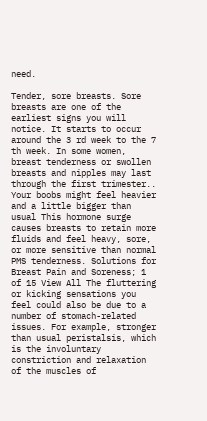need.

Tender, sore breasts. Sore breasts are one of the earliest signs you will notice. It starts to occur around the 3 rd week to the 7 th week. In some women, breast tenderness or swollen breasts and nipples may last through the first trimester.. Your boobs might feel heavier and a little bigger than usual This hormone surge causes breasts to retain more fluids and feel heavy, sore, or more sensitive than normal PMS tenderness. Solutions for Breast Pain and Soreness; 1 of 15 View All The fluttering or kicking sensations you feel could also be due to a number of stomach-related issues. For example, stronger than usual peristalsis, which is the involuntary constriction and relaxation of the muscles of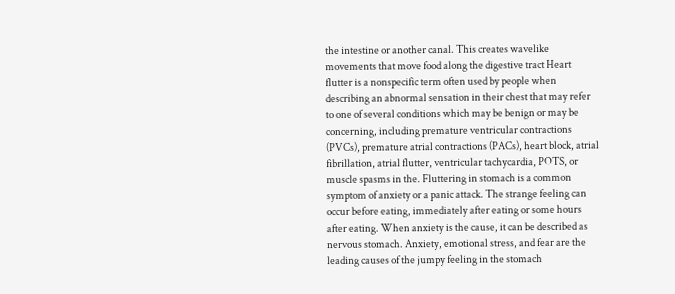the intestine or another canal. This creates wavelike movements that move food along the digestive tract Heart flutter is a nonspecific term often used by people when describing an abnormal sensation in their chest that may refer to one of several conditions which may be benign or may be concerning, including premature ventricular contractions (PVCs), premature atrial contractions (PACs), heart block, atrial fibrillation, atrial flutter, ventricular tachycardia, POTS, or muscle spasms in the. Fluttering in stomach is a common symptom of anxiety or a panic attack. The strange feeling can occur before eating, immediately after eating or some hours after eating. When anxiety is the cause, it can be described as nervous stomach. Anxiety, emotional stress, and fear are the leading causes of the jumpy feeling in the stomach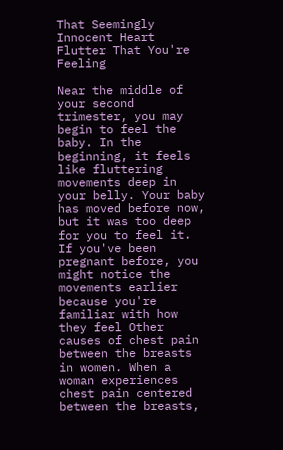That Seemingly Innocent Heart Flutter That You're Feeling

Near the middle of your second trimester, you may begin to feel the baby. In the beginning, it feels like fluttering movements deep in your belly. Your baby has moved before now, but it was too deep for you to feel it. If you've been pregnant before, you might notice the movements earlier because you're familiar with how they feel Other causes of chest pain between the breasts in women. When a woman experiences chest pain centered between the breasts,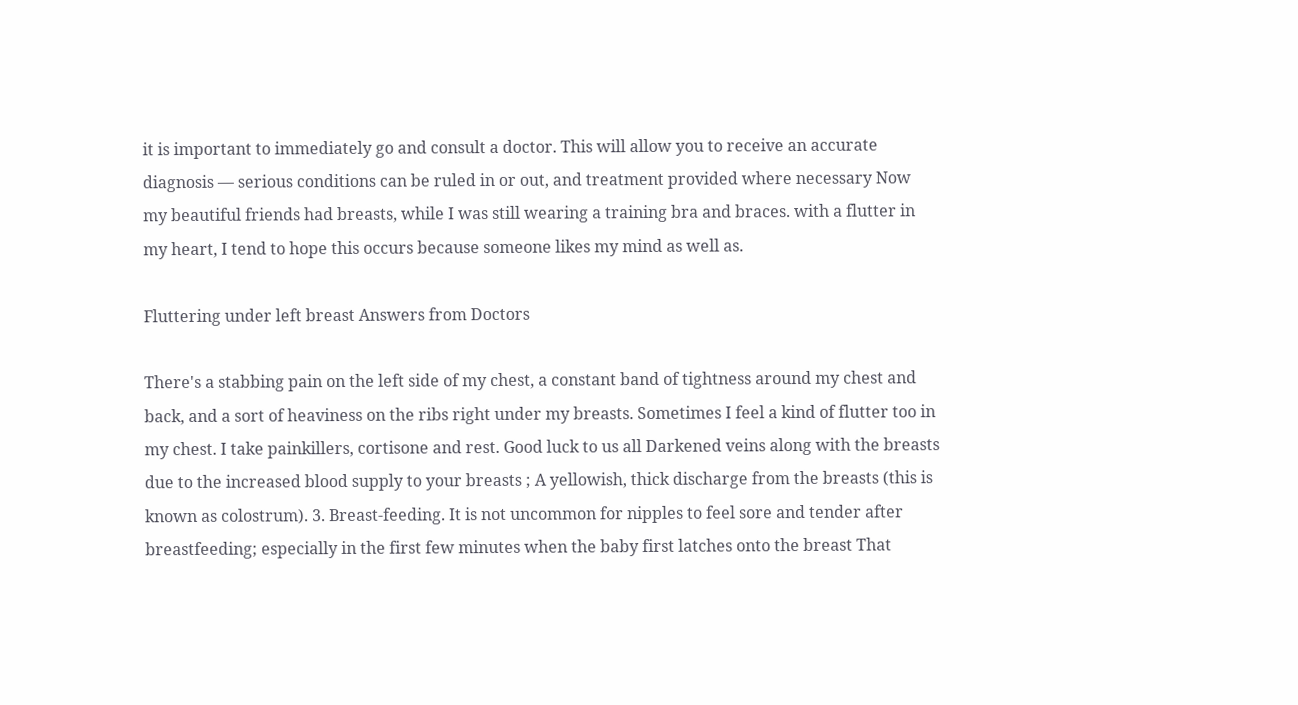it is important to immediately go and consult a doctor. This will allow you to receive an accurate diagnosis — serious conditions can be ruled in or out, and treatment provided where necessary Now my beautiful friends had breasts, while I was still wearing a training bra and braces. with a flutter in my heart, I tend to hope this occurs because someone likes my mind as well as.

Fluttering under left breast Answers from Doctors

There's a stabbing pain on the left side of my chest, a constant band of tightness around my chest and back, and a sort of heaviness on the ribs right under my breasts. Sometimes I feel a kind of flutter too in my chest. I take painkillers, cortisone and rest. Good luck to us all Darkened veins along with the breasts due to the increased blood supply to your breasts ; A yellowish, thick discharge from the breasts (this is known as colostrum). 3. Breast-feeding. It is not uncommon for nipples to feel sore and tender after breastfeeding; especially in the first few minutes when the baby first latches onto the breast That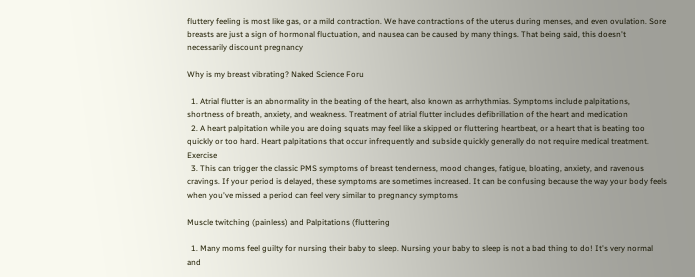fluttery feeling is most like gas, or a mild contraction. We have contractions of the uterus during menses, and even ovulation. Sore breasts are just a sign of hormonal fluctuation, and nausea can be caused by many things. That being said, this doesn't necessarily discount pregnancy

Why is my breast vibrating? Naked Science Foru

  1. Atrial flutter is an abnormality in the beating of the heart, also known as arrhythmias. Symptoms include palpitations, shortness of breath, anxiety, and weakness. Treatment of atrial flutter includes defibrillation of the heart and medication
  2. A heart palpitation while you are doing squats may feel like a skipped or fluttering heartbeat, or a heart that is beating too quickly or too hard. Heart palpitations that occur infrequently and subside quickly generally do not require medical treatment. Exercise
  3. This can trigger the classic PMS symptoms of breast tenderness, mood changes, fatigue, bloating, anxiety, and ravenous cravings. If your period is delayed, these symptoms are sometimes increased. It can be confusing because the way your body feels when you've missed a period can feel very similar to pregnancy symptoms

Muscle twitching (painless) and Palpitations (fluttering

  1. Many moms feel guilty for nursing their baby to sleep. Nursing your baby to sleep is not a bad thing to do! It's very normal and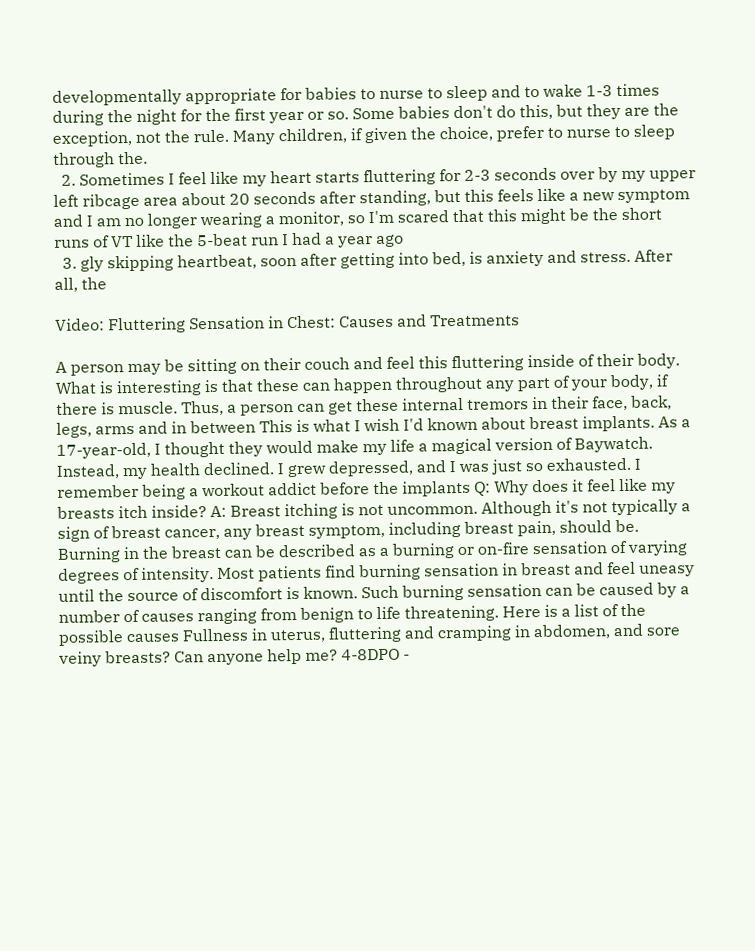developmentally appropriate for babies to nurse to sleep and to wake 1-3 times during the night for the first year or so. Some babies don't do this, but they are the exception, not the rule. Many children, if given the choice, prefer to nurse to sleep through the.
  2. Sometimes I feel like my heart starts fluttering for 2-3 seconds over by my upper left ribcage area about 20 seconds after standing, but this feels like a new symptom and I am no longer wearing a monitor, so I'm scared that this might be the short runs of VT like the 5-beat run I had a year ago
  3. gly skipping heartbeat, soon after getting into bed, is anxiety and stress. After all, the

Video: Fluttering Sensation in Chest: Causes and Treatments

A person may be sitting on their couch and feel this fluttering inside of their body. What is interesting is that these can happen throughout any part of your body, if there is muscle. Thus, a person can get these internal tremors in their face, back, legs, arms and in between This is what I wish I'd known about breast implants. As a 17-year-old, I thought they would make my life a magical version of Baywatch. Instead, my health declined. I grew depressed, and I was just so exhausted. I remember being a workout addict before the implants Q: Why does it feel like my breasts itch inside? A: Breast itching is not uncommon. Although it's not typically a sign of breast cancer, any breast symptom, including breast pain, should be. Burning in the breast can be described as a burning or on-fire sensation of varying degrees of intensity. Most patients find burning sensation in breast and feel uneasy until the source of discomfort is known. Such burning sensation can be caused by a number of causes ranging from benign to life threatening. Here is a list of the possible causes Fullness in uterus, fluttering and cramping in abdomen, and sore veiny breasts? Can anyone help me? 4-8DPO -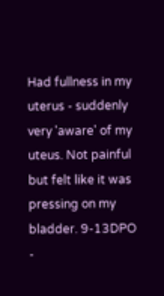Had fullness in my uterus - suddenly very 'aware' of my uteus. Not painful but felt like it was pressing on my bladder. 9-13DPO -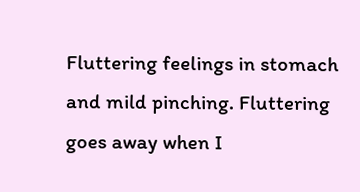Fluttering feelings in stomach and mild pinching. Fluttering goes away when I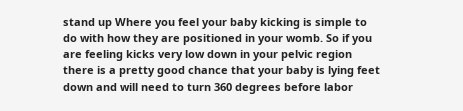stand up Where you feel your baby kicking is simple to do with how they are positioned in your womb. So if you are feeling kicks very low down in your pelvic region there is a pretty good chance that your baby is lying feet down and will need to turn 360 degrees before labor